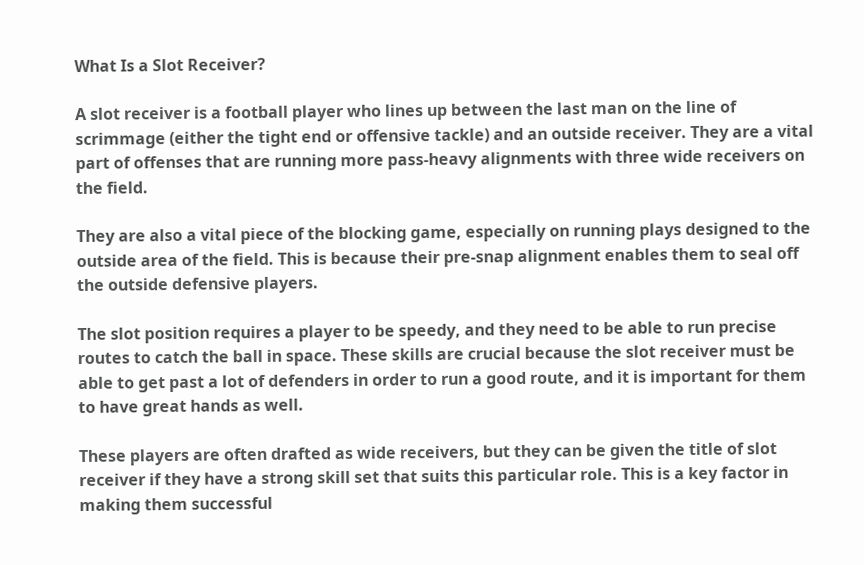What Is a Slot Receiver?

A slot receiver is a football player who lines up between the last man on the line of scrimmage (either the tight end or offensive tackle) and an outside receiver. They are a vital part of offenses that are running more pass-heavy alignments with three wide receivers on the field.

They are also a vital piece of the blocking game, especially on running plays designed to the outside area of the field. This is because their pre-snap alignment enables them to seal off the outside defensive players.

The slot position requires a player to be speedy, and they need to be able to run precise routes to catch the ball in space. These skills are crucial because the slot receiver must be able to get past a lot of defenders in order to run a good route, and it is important for them to have great hands as well.

These players are often drafted as wide receivers, but they can be given the title of slot receiver if they have a strong skill set that suits this particular role. This is a key factor in making them successful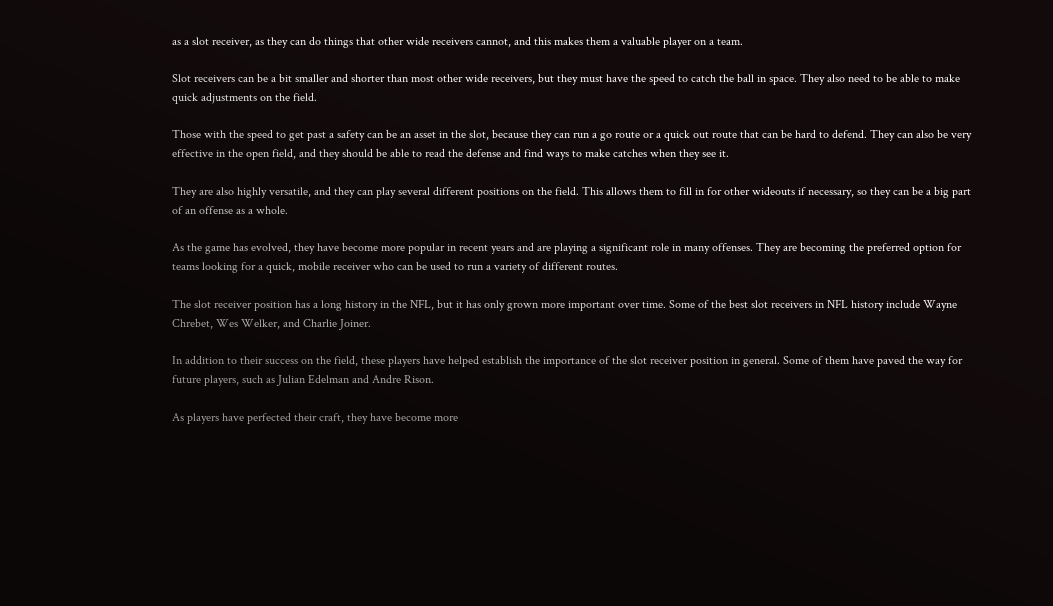as a slot receiver, as they can do things that other wide receivers cannot, and this makes them a valuable player on a team.

Slot receivers can be a bit smaller and shorter than most other wide receivers, but they must have the speed to catch the ball in space. They also need to be able to make quick adjustments on the field.

Those with the speed to get past a safety can be an asset in the slot, because they can run a go route or a quick out route that can be hard to defend. They can also be very effective in the open field, and they should be able to read the defense and find ways to make catches when they see it.

They are also highly versatile, and they can play several different positions on the field. This allows them to fill in for other wideouts if necessary, so they can be a big part of an offense as a whole.

As the game has evolved, they have become more popular in recent years and are playing a significant role in many offenses. They are becoming the preferred option for teams looking for a quick, mobile receiver who can be used to run a variety of different routes.

The slot receiver position has a long history in the NFL, but it has only grown more important over time. Some of the best slot receivers in NFL history include Wayne Chrebet, Wes Welker, and Charlie Joiner.

In addition to their success on the field, these players have helped establish the importance of the slot receiver position in general. Some of them have paved the way for future players, such as Julian Edelman and Andre Rison.

As players have perfected their craft, they have become more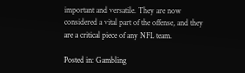important and versatile. They are now considered a vital part of the offense, and they are a critical piece of any NFL team.

Posted in: Gambling